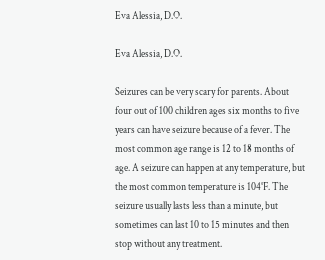Eva Alessia, D.O.

Eva Alessia, D.O.

Seizures can be very scary for parents. About four out of 100 children ages six months to five years can have seizure because of a fever. The most common age range is 12 to 18 months of age. A seizure can happen at any temperature, but the most common temperature is 104°F. The seizure usually lasts less than a minute, but sometimes can last 10 to 15 minutes and then stop without any treatment.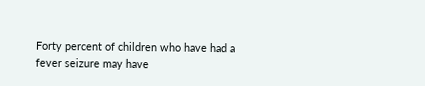Forty percent of children who have had a fever seizure may have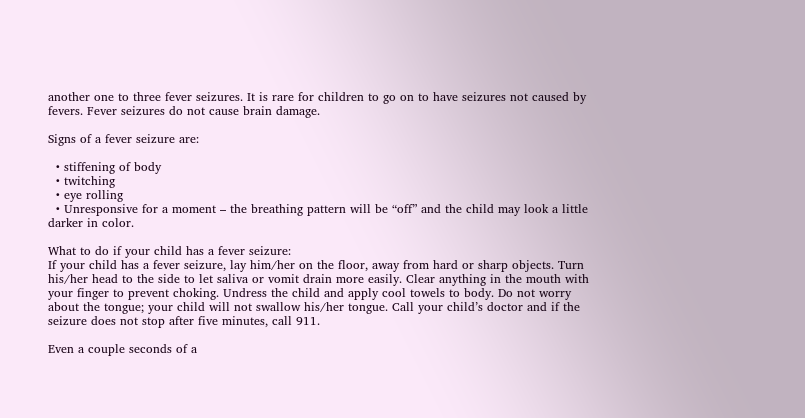another one to three fever seizures. It is rare for children to go on to have seizures not caused by fevers. Fever seizures do not cause brain damage.

Signs of a fever seizure are:

  • stiffening of body
  • twitching
  • eye rolling
  • Unresponsive for a moment – the breathing pattern will be “off” and the child may look a little darker in color.

What to do if your child has a fever seizure:
If your child has a fever seizure, lay him/her on the floor, away from hard or sharp objects. Turn his/her head to the side to let saliva or vomit drain more easily. Clear anything in the mouth with your finger to prevent choking. Undress the child and apply cool towels to body. Do not worry about the tongue; your child will not swallow his/her tongue. Call your child’s doctor and if the seizure does not stop after five minutes, call 911.

Even a couple seconds of a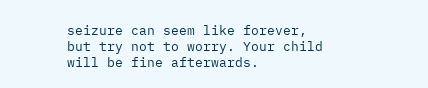seizure can seem like forever, but try not to worry. Your child will be fine afterwards.